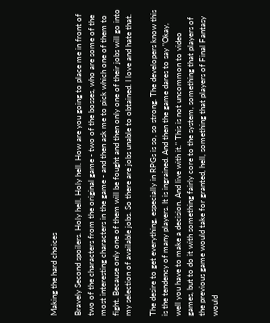Making the hard choices

Bravely Second spoilers. Holy hell. Holy hell. How are you going to place me in front of two of the characters from the original game - two of the bosses, who are some of the most interesting characters in the game - and then ask me to pick which one of them to fight. Because only one of them will be fought and then only one of their jobs will go into my selection of available jobs. So there are jobs unable to obtained. I love and hate that.

The desire to get everything, especially in RPGs is so, so strong. The developers know this is the tendency of many players. It is ingrained. And then the game dares to say "Okay, well you have to make a decision. And live with it." This is not uncommon to video games, but to do it with something fairly core to the system, something that players of the previous game would take for granted, hell, something that players of Final Fantasy would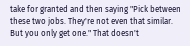take for granted and then saying "Pick between these two jobs. They're not even that similar. But you only get one." That doesn't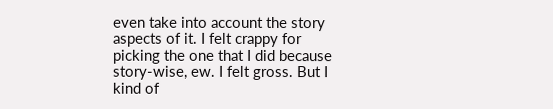even take into account the story aspects of it. I felt crappy for picking the one that I did because story-wise, ew. I felt gross. But I kind of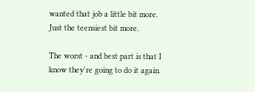wanted that job a little bit more. Just the teensiest bit more.

The worst - and best part is that I know they're going to do it again.